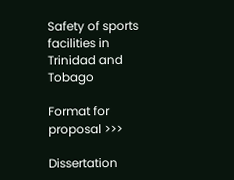Safety of sports facilities in Trinidad and Tobago

Format for proposal >>>

Dissertation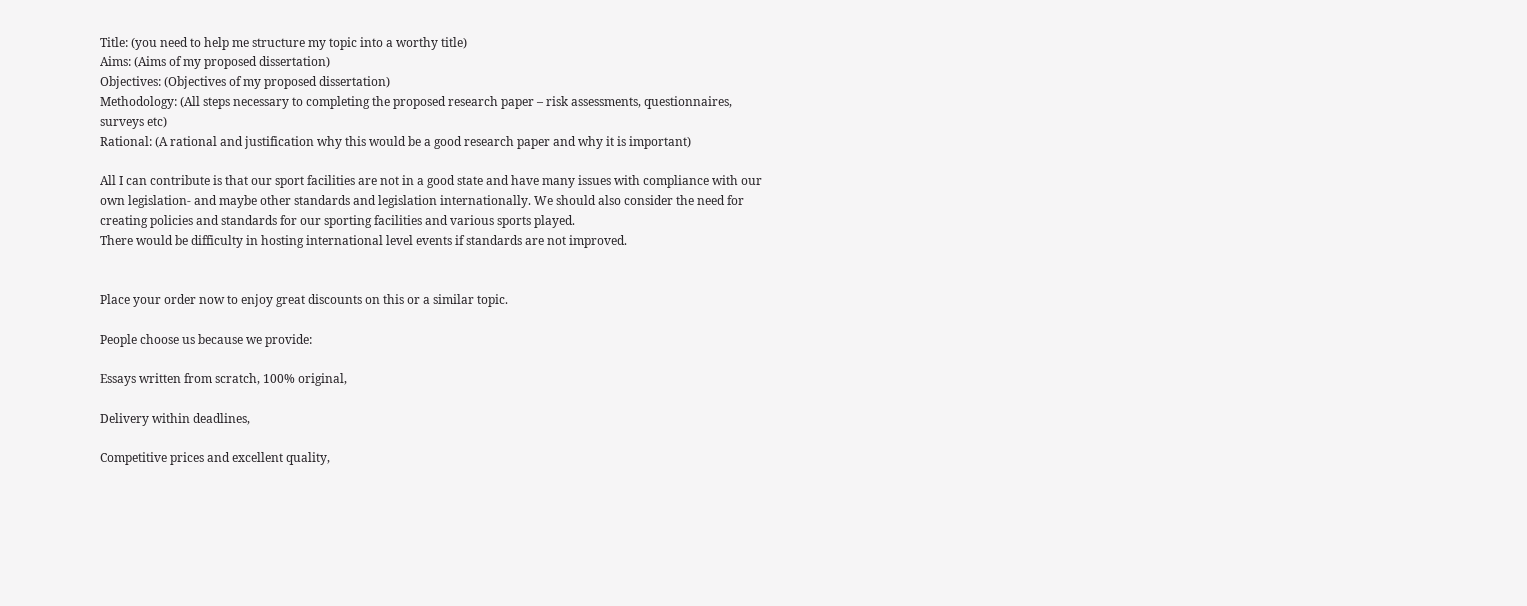Title: (you need to help me structure my topic into a worthy title)
Aims: (Aims of my proposed dissertation)
Objectives: (Objectives of my proposed dissertation)
Methodology: (All steps necessary to completing the proposed research paper – risk assessments, questionnaires, surveys etc)
Rational: (A rational and justification why this would be a good research paper and why it is important)

All I can contribute is that our sport facilities are not in a good state and have many issues with compliance with our own legislation- and maybe other standards and legislation internationally. We should also consider the need for creating policies and standards for our sporting facilities and various sports played.
There would be difficulty in hosting international level events if standards are not improved.


Place your order now to enjoy great discounts on this or a similar topic.

People choose us because we provide:

Essays written from scratch, 100% original,

Delivery within deadlines,

Competitive prices and excellent quality,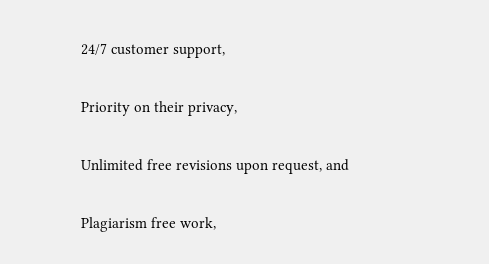24/7 customer support,

Priority on their privacy,

Unlimited free revisions upon request, and

Plagiarism free work,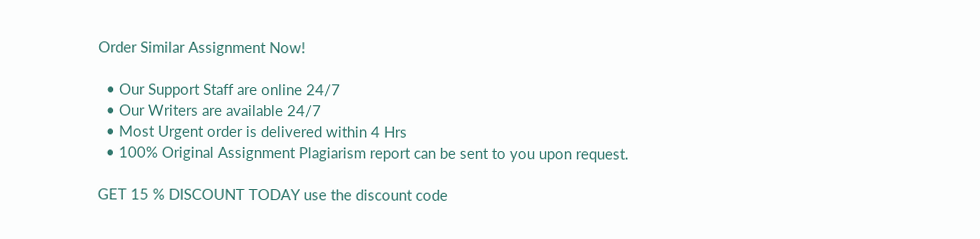Order Similar Assignment Now!

  • Our Support Staff are online 24/7
  • Our Writers are available 24/7
  • Most Urgent order is delivered within 4 Hrs
  • 100% Original Assignment Plagiarism report can be sent to you upon request.

GET 15 % DISCOUNT TODAY use the discount code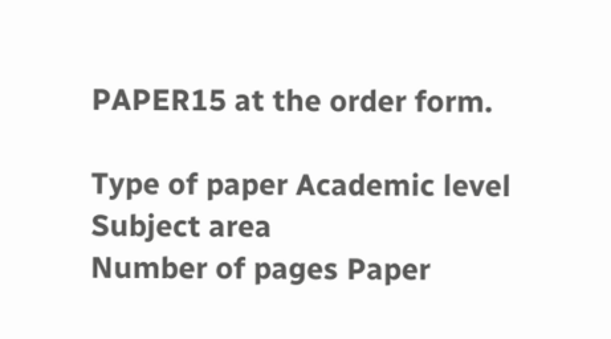PAPER15 at the order form.

Type of paper Academic level Subject area
Number of pages Paper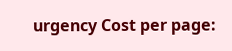urgency Cost per page: